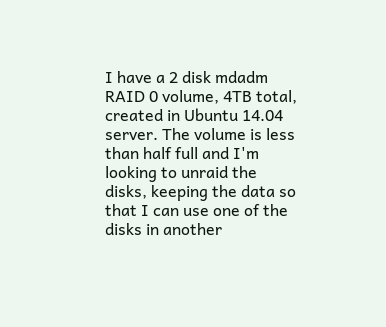I have a 2 disk mdadm RAID 0 volume, 4TB total, created in Ubuntu 14.04 server. The volume is less than half full and I'm looking to unraid the disks, keeping the data so that I can use one of the disks in another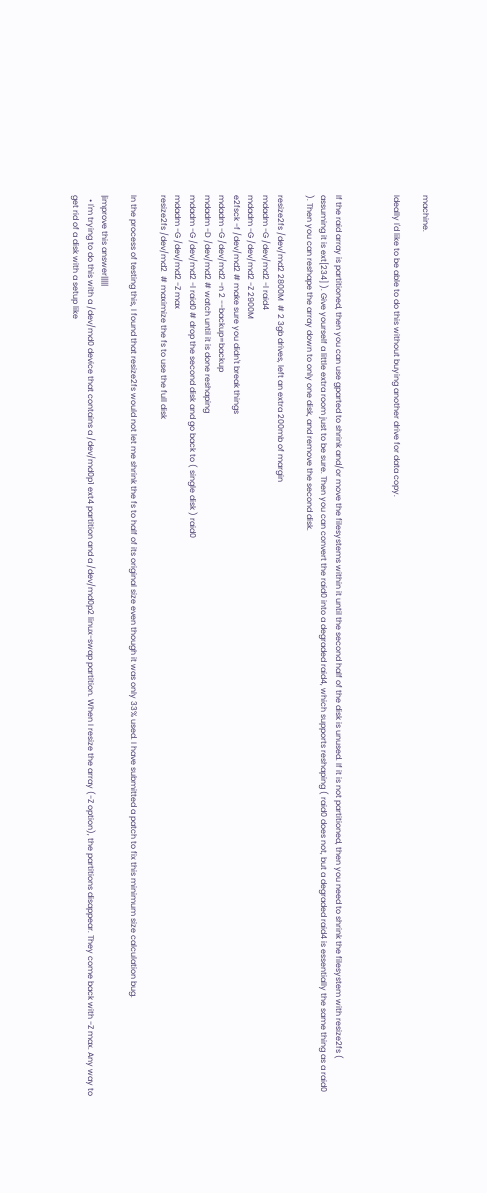machine.

Ideally I'd like to be able to do this without buying another drive for data copy.



If the raid array is partitioned, then you can use gparted to shrink and/or move the filesystems within it until the second half of the disk is unused. If it is not partitioned, then you need to shrink the filesystem with resize2fs ( assuming it is ext[234] ). Give yourself a little extra room just to be sure. Then you can convert the raid0 into a degraded raid4, which supports reshaping ( raid0 does not, but a degraded raid4 is essentially the same thing as a raid0 ). Then you can reshape the array down to only one disk, and remove the second disk.

resize2fs /dev/md2 2800M  # 2 3gb drives, left an extra 200mb of margin
mdadm -G /dev/md2 -l raid4
mdadm -G /dev/md2 -Z 2900M
e2fsck -f /dev/md2 # make sure you didn't break things
mdadm -G /dev/md2 -n 2 --backup=backup
mdadm -D /dev/md2 # watch until it is done reshaping
mdadm -G /dev/md2 -l raid0 # drop the second disk and go back to ( single disk ) raid0
mdadm -G /dev/md2 -Z max
resize2fs /dev/md2  # maximize the fs to use the full disk

In the process of testing this, I found that resize2fs would not let me shrink the fs to half of its original size even though it was only 33% used. I have submitted a patch to fix this minimum size calculation bug.

|improve this answer|||||
  • I'm trying to do this with a /dev/md0 device that contains a /dev/md0p1 ext4 partition and a /dev/md0p2 linux-swap partition. When I resize the array (-Z option), the partitions disappear. They come back with -Z max. Any way to get rid of a disk with a setup like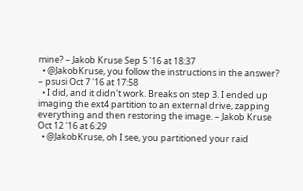mine? – Jakob Kruse Sep 5 '16 at 18:37
  • @JakobKruse, you follow the instructions in the answer? – psusi Oct 7 '16 at 17:58
  • I did, and it didn't work. Breaks on step 3. I ended up imaging the ext4 partition to an external drive, zapping everything and then restoring the image. – Jakob Kruse Oct 12 '16 at 6:29
  • @JakobKruse, oh I see, you partitioned your raid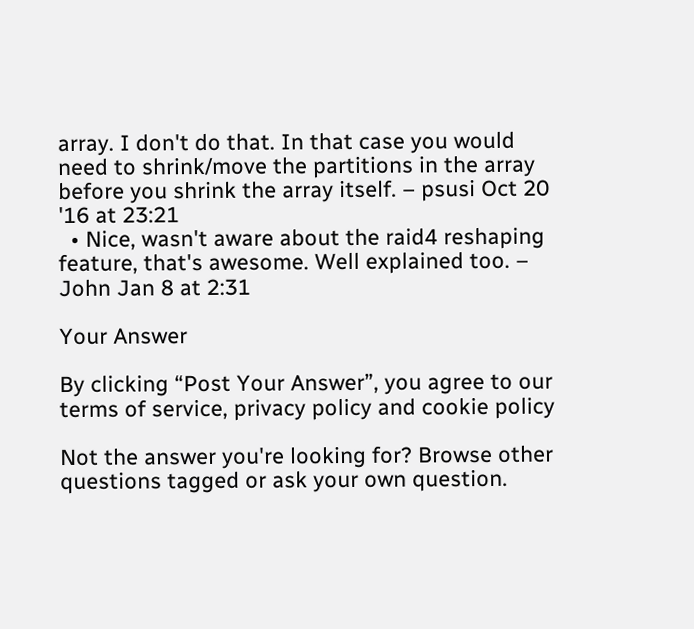array. I don't do that. In that case you would need to shrink/move the partitions in the array before you shrink the array itself. – psusi Oct 20 '16 at 23:21
  • Nice, wasn't aware about the raid4 reshaping feature, that's awesome. Well explained too. – John Jan 8 at 2:31

Your Answer

By clicking “Post Your Answer”, you agree to our terms of service, privacy policy and cookie policy

Not the answer you're looking for? Browse other questions tagged or ask your own question.